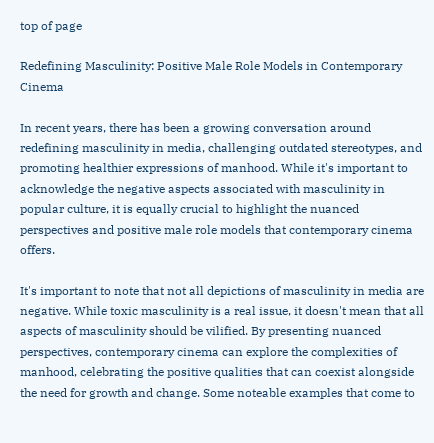top of page

Redefining Masculinity: Positive Male Role Models in Contemporary Cinema

In recent years, there has been a growing conversation around redefining masculinity in media, challenging outdated stereotypes, and promoting healthier expressions of manhood. While it's important to acknowledge the negative aspects associated with masculinity in popular culture, it is equally crucial to highlight the nuanced perspectives and positive male role models that contemporary cinema offers.

It's important to note that not all depictions of masculinity in media are negative. While toxic masculinity is a real issue, it doesn't mean that all aspects of masculinity should be vilified. By presenting nuanced perspectives, contemporary cinema can explore the complexities of manhood, celebrating the positive qualities that can coexist alongside the need for growth and change. Some noteable examples that come to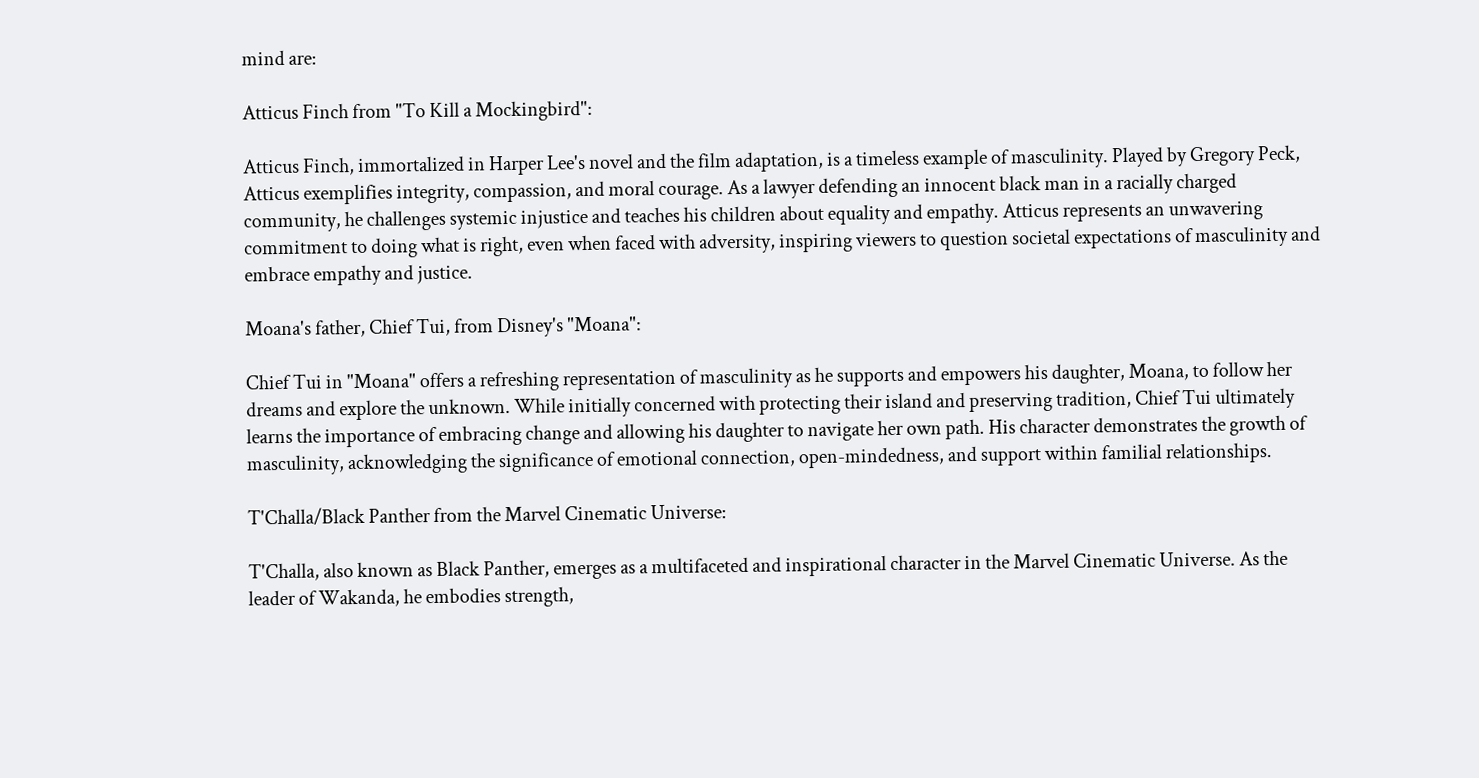mind are:

Atticus Finch from "To Kill a Mockingbird":

Atticus Finch, immortalized in Harper Lee's novel and the film adaptation, is a timeless example of masculinity. Played by Gregory Peck, Atticus exemplifies integrity, compassion, and moral courage. As a lawyer defending an innocent black man in a racially charged community, he challenges systemic injustice and teaches his children about equality and empathy. Atticus represents an unwavering commitment to doing what is right, even when faced with adversity, inspiring viewers to question societal expectations of masculinity and embrace empathy and justice.

Moana's father, Chief Tui, from Disney's "Moana":

Chief Tui in "Moana" offers a refreshing representation of masculinity as he supports and empowers his daughter, Moana, to follow her dreams and explore the unknown. While initially concerned with protecting their island and preserving tradition, Chief Tui ultimately learns the importance of embracing change and allowing his daughter to navigate her own path. His character demonstrates the growth of masculinity, acknowledging the significance of emotional connection, open-mindedness, and support within familial relationships.

T'Challa/Black Panther from the Marvel Cinematic Universe:

T'Challa, also known as Black Panther, emerges as a multifaceted and inspirational character in the Marvel Cinematic Universe. As the leader of Wakanda, he embodies strength,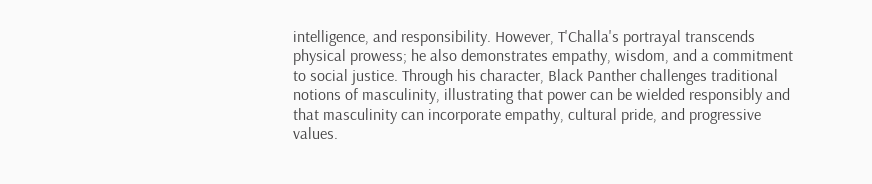intelligence, and responsibility. However, T'Challa's portrayal transcends physical prowess; he also demonstrates empathy, wisdom, and a commitment to social justice. Through his character, Black Panther challenges traditional notions of masculinity, illustrating that power can be wielded responsibly and that masculinity can incorporate empathy, cultural pride, and progressive values.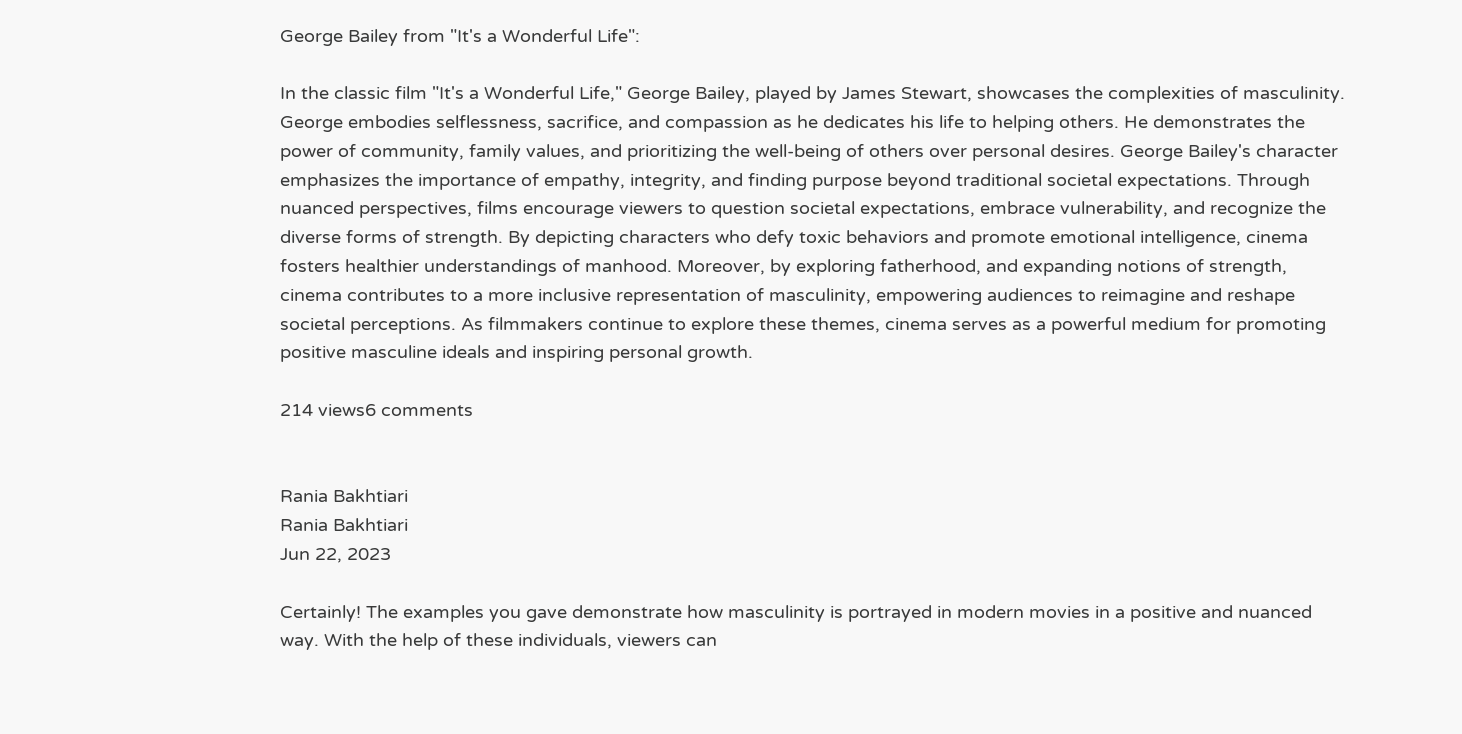George Bailey from "It's a Wonderful Life":

In the classic film "It's a Wonderful Life," George Bailey, played by James Stewart, showcases the complexities of masculinity. George embodies selflessness, sacrifice, and compassion as he dedicates his life to helping others. He demonstrates the power of community, family values, and prioritizing the well-being of others over personal desires. George Bailey's character emphasizes the importance of empathy, integrity, and finding purpose beyond traditional societal expectations. Through nuanced perspectives, films encourage viewers to question societal expectations, embrace vulnerability, and recognize the diverse forms of strength. By depicting characters who defy toxic behaviors and promote emotional intelligence, cinema fosters healthier understandings of manhood. Moreover, by exploring fatherhood, and expanding notions of strength, cinema contributes to a more inclusive representation of masculinity, empowering audiences to reimagine and reshape societal perceptions. As filmmakers continue to explore these themes, cinema serves as a powerful medium for promoting positive masculine ideals and inspiring personal growth.

214 views6 comments


Rania Bakhtiari
Rania Bakhtiari
Jun 22, 2023

Certainly! The examples you gave demonstrate how masculinity is portrayed in modern movies in a positive and nuanced way. With the help of these individuals, viewers can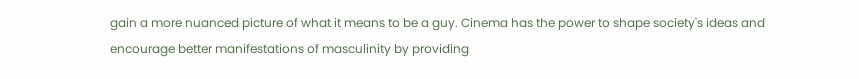gain a more nuanced picture of what it means to be a guy. Cinema has the power to shape society's ideas and encourage better manifestations of masculinity by providing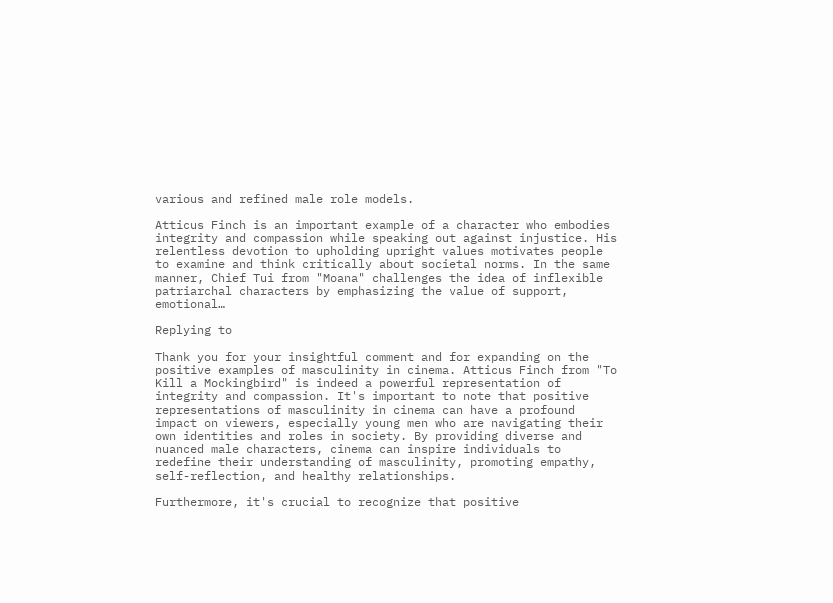various and refined male role models.

Atticus Finch is an important example of a character who embodies integrity and compassion while speaking out against injustice. His relentless devotion to upholding upright values motivates people to examine and think critically about societal norms. In the same manner, Chief Tui from "Moana" challenges the idea of inflexible patriarchal characters by emphasizing the value of support, emotional…

Replying to

Thank you for your insightful comment and for expanding on the positive examples of masculinity in cinema. Atticus Finch from "To Kill a Mockingbird" is indeed a powerful representation of integrity and compassion. It's important to note that positive representations of masculinity in cinema can have a profound impact on viewers, especially young men who are navigating their own identities and roles in society. By providing diverse and nuanced male characters, cinema can inspire individuals to redefine their understanding of masculinity, promoting empathy, self-reflection, and healthy relationships.

Furthermore, it's crucial to recognize that positive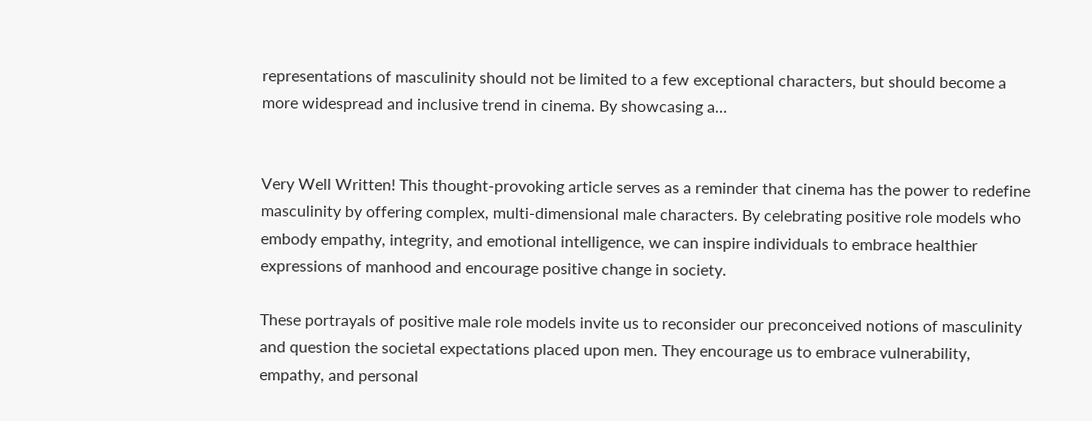representations of masculinity should not be limited to a few exceptional characters, but should become a more widespread and inclusive trend in cinema. By showcasing a…


Very Well Written! This thought-provoking article serves as a reminder that cinema has the power to redefine masculinity by offering complex, multi-dimensional male characters. By celebrating positive role models who embody empathy, integrity, and emotional intelligence, we can inspire individuals to embrace healthier expressions of manhood and encourage positive change in society.

These portrayals of positive male role models invite us to reconsider our preconceived notions of masculinity and question the societal expectations placed upon men. They encourage us to embrace vulnerability, empathy, and personal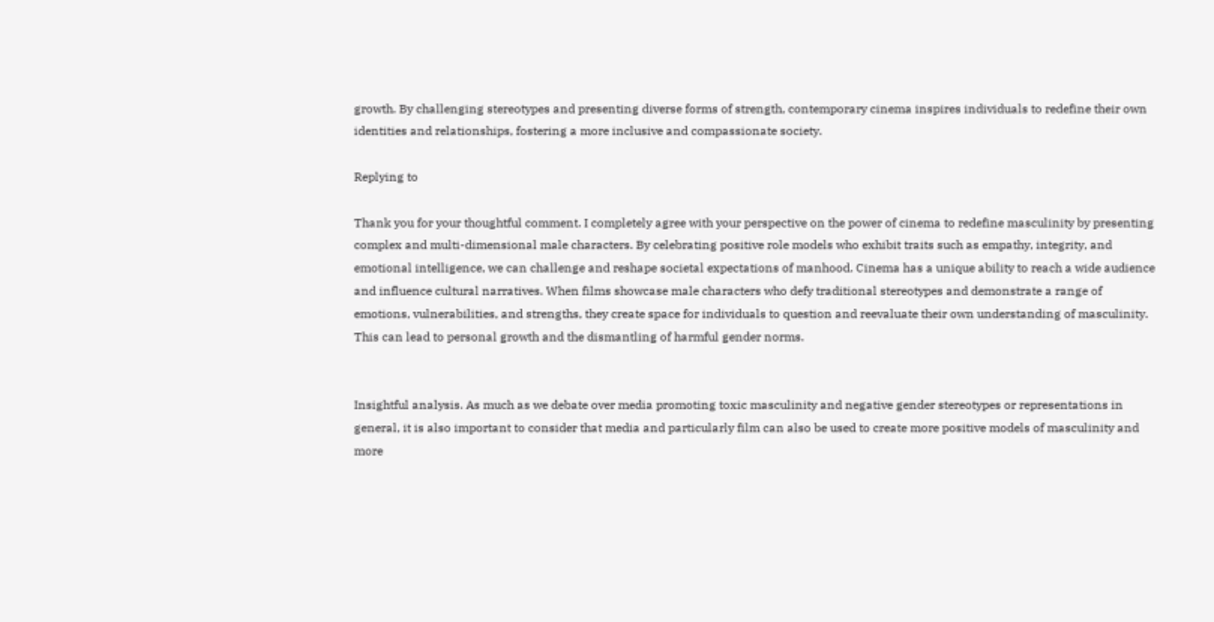growth. By challenging stereotypes and presenting diverse forms of strength, contemporary cinema inspires individuals to redefine their own identities and relationships, fostering a more inclusive and compassionate society.

Replying to

Thank you for your thoughtful comment. I completely agree with your perspective on the power of cinema to redefine masculinity by presenting complex and multi-dimensional male characters. By celebrating positive role models who exhibit traits such as empathy, integrity, and emotional intelligence, we can challenge and reshape societal expectations of manhood. Cinema has a unique ability to reach a wide audience and influence cultural narratives. When films showcase male characters who defy traditional stereotypes and demonstrate a range of emotions, vulnerabilities, and strengths, they create space for individuals to question and reevaluate their own understanding of masculinity. This can lead to personal growth and the dismantling of harmful gender norms.


Insightful analysis. As much as we debate over media promoting toxic masculinity and negative gender stereotypes or representations in general, it is also important to consider that media and particularly film can also be used to create more positive models of masculinity and more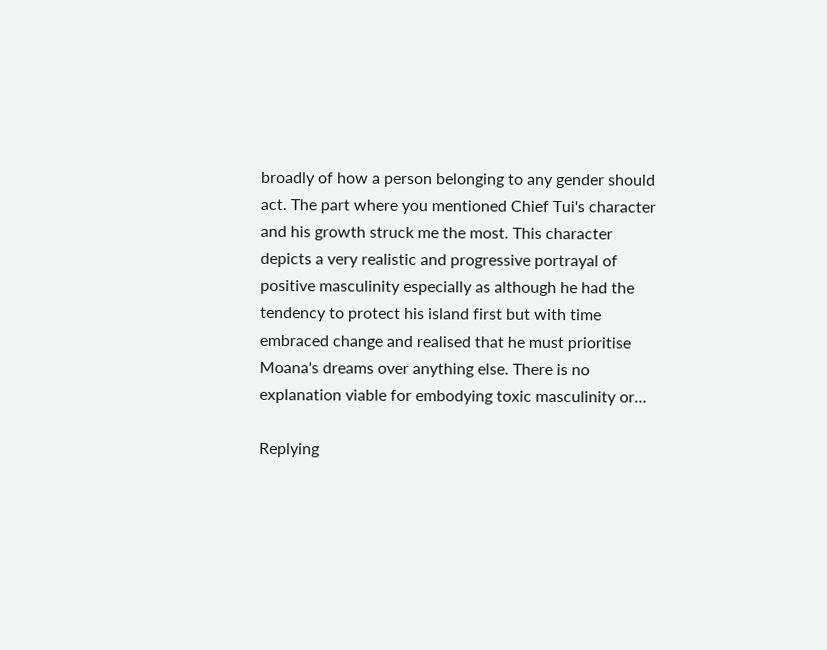broadly of how a person belonging to any gender should act. The part where you mentioned Chief Tui's character and his growth struck me the most. This character depicts a very realistic and progressive portrayal of positive masculinity especially as although he had the tendency to protect his island first but with time embraced change and realised that he must prioritise Moana's dreams over anything else. There is no explanation viable for embodying toxic masculinity or…

Replying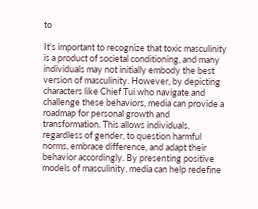to

It's important to recognize that toxic masculinity is a product of societal conditioning, and many individuals may not initially embody the best version of masculinity. However, by depicting characters like Chief Tui who navigate and challenge these behaviors, media can provide a roadmap for personal growth and transformation. This allows individuals, regardless of gender, to question harmful norms, embrace difference, and adapt their behavior accordingly. By presenting positive models of masculinity, media can help redefine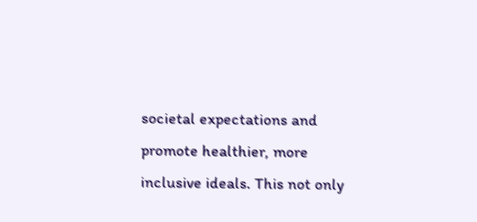societal expectations and promote healthier, more inclusive ideals. This not only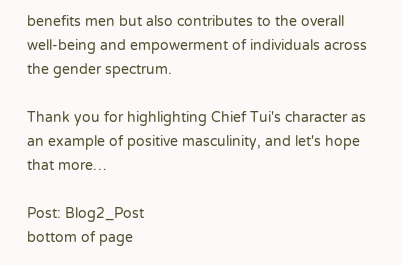benefits men but also contributes to the overall well-being and empowerment of individuals across the gender spectrum.

Thank you for highlighting Chief Tui's character as an example of positive masculinity, and let's hope that more…

Post: Blog2_Post
bottom of page